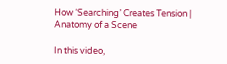How ‘Searching’ Creates Tension | Anatomy of a Scene

In this video,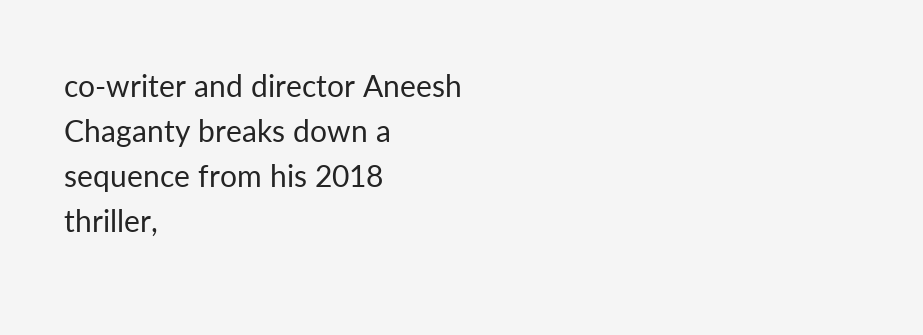co-writer and director Aneesh Chaganty breaks down a sequence from his 2018 thriller,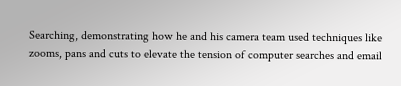Searching, demonstrating how he and his camera team used techniques like zooms, pans and cuts to elevate the tension of computer searches and email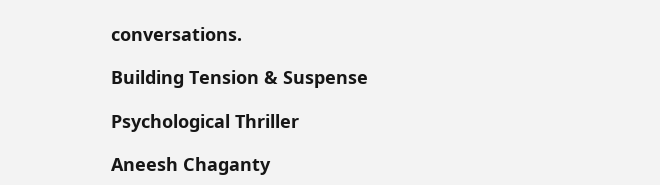conversations.

Building Tension & Suspense

Psychological Thriller

Aneesh Chaganty